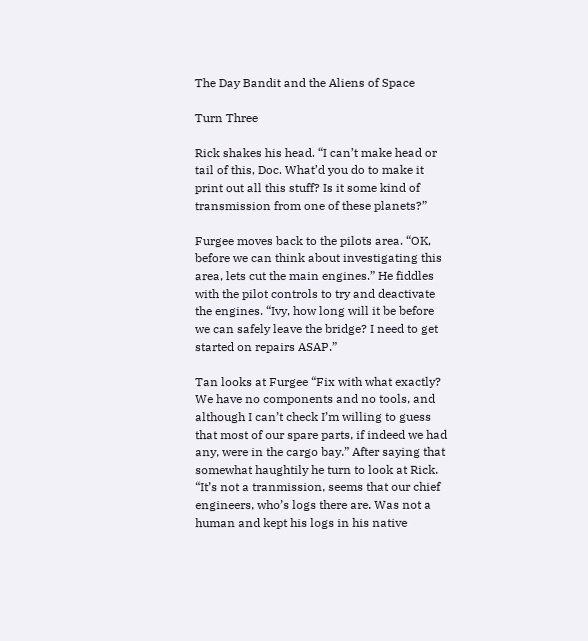The Day Bandit and the Aliens of Space

Turn Three

Rick shakes his head. “I can’t make head or tail of this, Doc. What’d you do to make it print out all this stuff? Is it some kind of transmission from one of these planets?”

Furgee moves back to the pilots area. “OK, before we can think about investigating this area, lets cut the main engines.” He fiddles with the pilot controls to try and deactivate the engines. “Ivy, how long will it be before we can safely leave the bridge? I need to get started on repairs ASAP.”

Tan looks at Furgee “Fix with what exactly? We have no components and no tools, and although I can’t check I’m willing to guess that most of our spare parts, if indeed we had any, were in the cargo bay.” After saying that somewhat haughtily he turn to look at Rick. “It’s not a tranmission, seems that our chief engineers, who’s logs there are. Was not a human and kept his logs in his native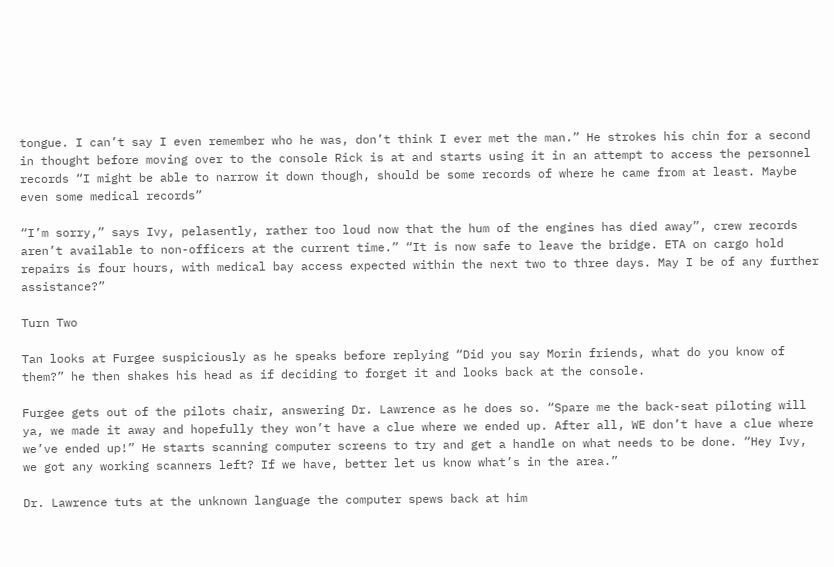tongue. I can’t say I even remember who he was, don’t think I ever met the man.” He strokes his chin for a second in thought before moving over to the console Rick is at and starts using it in an attempt to access the personnel records “I might be able to narrow it down though, should be some records of where he came from at least. Maybe even some medical records”

“I’m sorry,” says Ivy, pelasently, rather too loud now that the hum of the engines has died away”, crew records aren’t available to non-officers at the current time.” “It is now safe to leave the bridge. ETA on cargo hold repairs is four hours, with medical bay access expected within the next two to three days. May I be of any further assistance?”

Turn Two

Tan looks at Furgee suspiciously as he speaks before replying “Did you say Morin friends, what do you know of them?” he then shakes his head as if deciding to forget it and looks back at the console.

Furgee gets out of the pilots chair, answering Dr. Lawrence as he does so. “Spare me the back-seat piloting will ya, we made it away and hopefully they won’t have a clue where we ended up. After all, WE don’t have a clue where we’ve ended up!” He starts scanning computer screens to try and get a handle on what needs to be done. “Hey Ivy, we got any working scanners left? If we have, better let us know what’s in the area.”

Dr. Lawrence tuts at the unknown language the computer spews back at him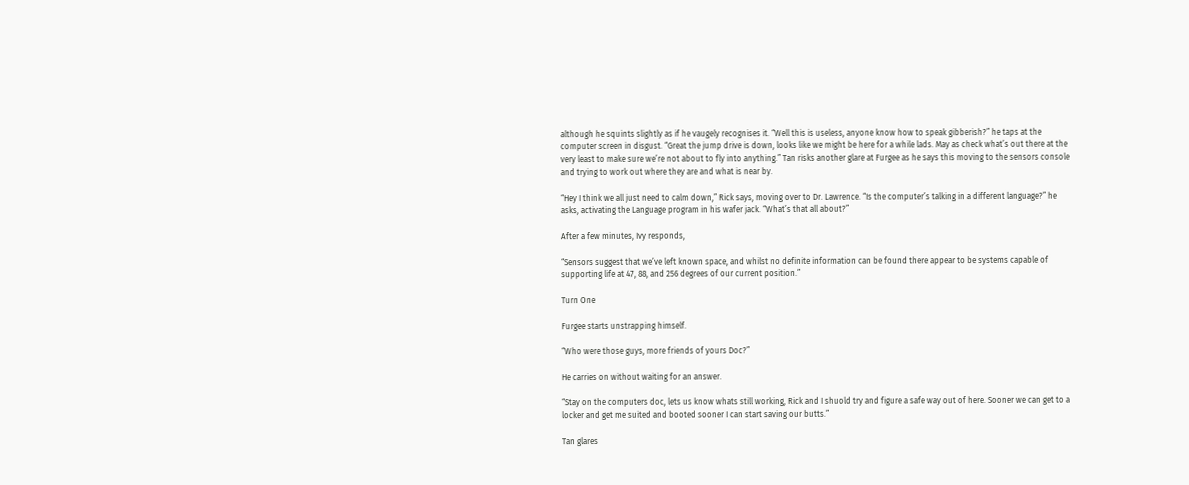although he squints slightly as if he vaugely recognises it. “Well this is useless, anyone know how to speak gibberish?” he taps at the computer screen in disgust. “Great the jump drive is down, looks like we might be here for a while lads. May as check what’s out there at the very least to make sure we’re not about to fly into anything.” Tan risks another glare at Furgee as he says this moving to the sensors console and trying to work out where they are and what is near by.

“Hey I think we all just need to calm down,” Rick says, moving over to Dr. Lawrence. “Is the computer’s talking in a different language?” he asks, activating the Language program in his wafer jack. “What’s that all about?”

After a few minutes, Ivy responds,

“Sensors suggest that we’ve left known space, and whilst no definite information can be found there appear to be systems capable of supporting life at 47, 88, and 256 degrees of our current position.”

Turn One

Furgee starts unstrapping himself.

“Who were those guys, more friends of yours Doc?”

He carries on without waiting for an answer.

“Stay on the computers doc, lets us know whats still working, Rick and I shuold try and figure a safe way out of here. Sooner we can get to a locker and get me suited and booted sooner I can start saving our butts.”

Tan glares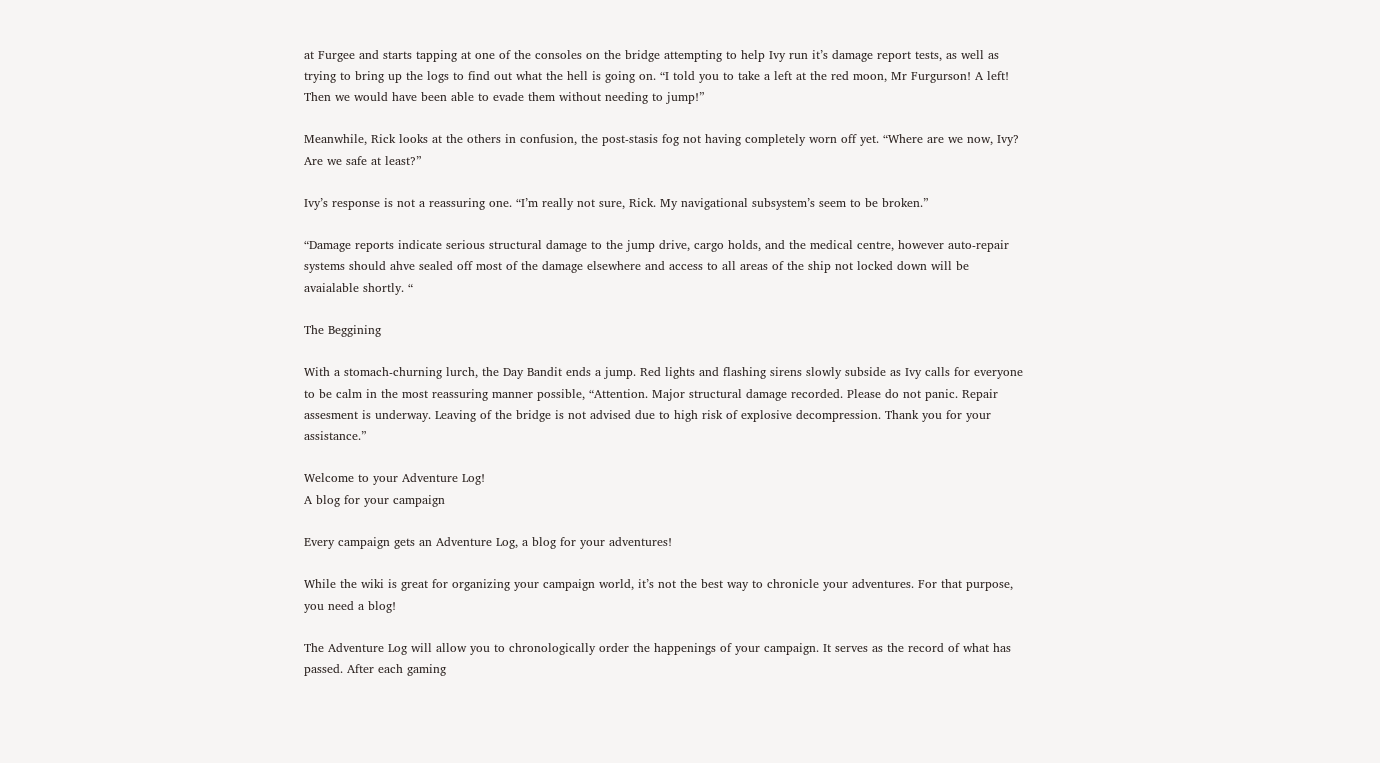at Furgee and starts tapping at one of the consoles on the bridge attempting to help Ivy run it’s damage report tests, as well as trying to bring up the logs to find out what the hell is going on. “I told you to take a left at the red moon, Mr Furgurson! A left! Then we would have been able to evade them without needing to jump!”

Meanwhile, Rick looks at the others in confusion, the post-stasis fog not having completely worn off yet. “Where are we now, Ivy? Are we safe at least?”

Ivy’s response is not a reassuring one. “I’m really not sure, Rick. My navigational subsystem’s seem to be broken.”

“Damage reports indicate serious structural damage to the jump drive, cargo holds, and the medical centre, however auto-repair systems should ahve sealed off most of the damage elsewhere and access to all areas of the ship not locked down will be avaialable shortly. “

The Beggining

With a stomach-churning lurch, the Day Bandit ends a jump. Red lights and flashing sirens slowly subside as Ivy calls for everyone to be calm in the most reassuring manner possible, “Attention. Major structural damage recorded. Please do not panic. Repair assesment is underway. Leaving of the bridge is not advised due to high risk of explosive decompression. Thank you for your assistance.”

Welcome to your Adventure Log!
A blog for your campaign

Every campaign gets an Adventure Log, a blog for your adventures!

While the wiki is great for organizing your campaign world, it’s not the best way to chronicle your adventures. For that purpose, you need a blog!

The Adventure Log will allow you to chronologically order the happenings of your campaign. It serves as the record of what has passed. After each gaming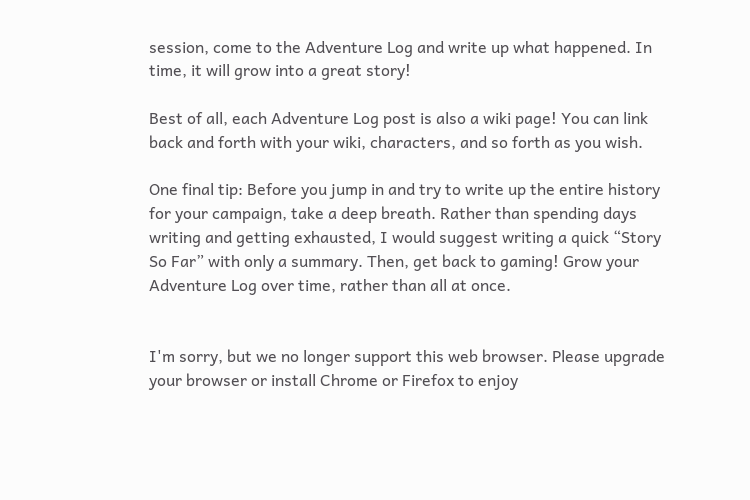session, come to the Adventure Log and write up what happened. In time, it will grow into a great story!

Best of all, each Adventure Log post is also a wiki page! You can link back and forth with your wiki, characters, and so forth as you wish.

One final tip: Before you jump in and try to write up the entire history for your campaign, take a deep breath. Rather than spending days writing and getting exhausted, I would suggest writing a quick “Story So Far” with only a summary. Then, get back to gaming! Grow your Adventure Log over time, rather than all at once.


I'm sorry, but we no longer support this web browser. Please upgrade your browser or install Chrome or Firefox to enjoy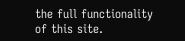the full functionality of this site.